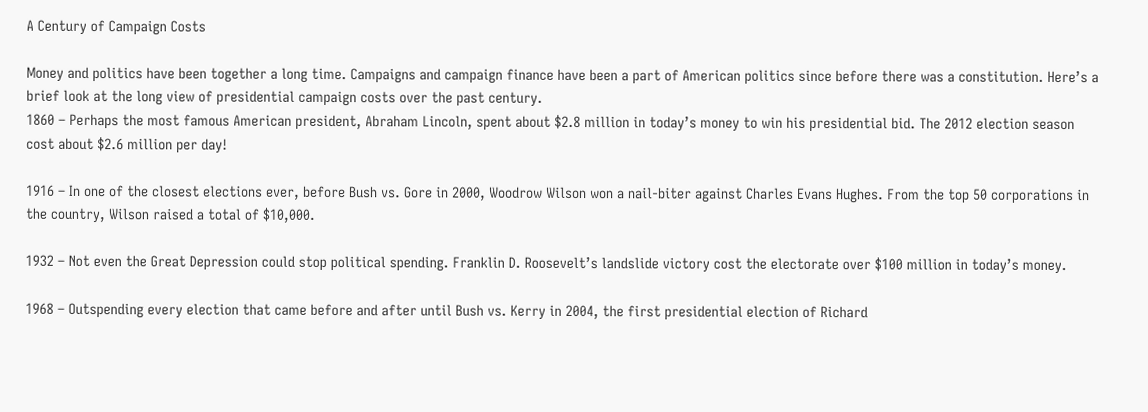A Century of Campaign Costs

Money and politics have been together a long time. Campaigns and campaign finance have been a part of American politics since before there was a constitution. Here’s a brief look at the long view of presidential campaign costs over the past century.
1860 – Perhaps the most famous American president, Abraham Lincoln, spent about $2.8 million in today’s money to win his presidential bid. The 2012 election season cost about $2.6 million per day!

1916 – In one of the closest elections ever, before Bush vs. Gore in 2000, Woodrow Wilson won a nail-biter against Charles Evans Hughes. From the top 50 corporations in the country, Wilson raised a total of $10,000.

1932 – Not even the Great Depression could stop political spending. Franklin D. Roosevelt’s landslide victory cost the electorate over $100 million in today’s money.

1968 – Outspending every election that came before and after until Bush vs. Kerry in 2004, the first presidential election of Richard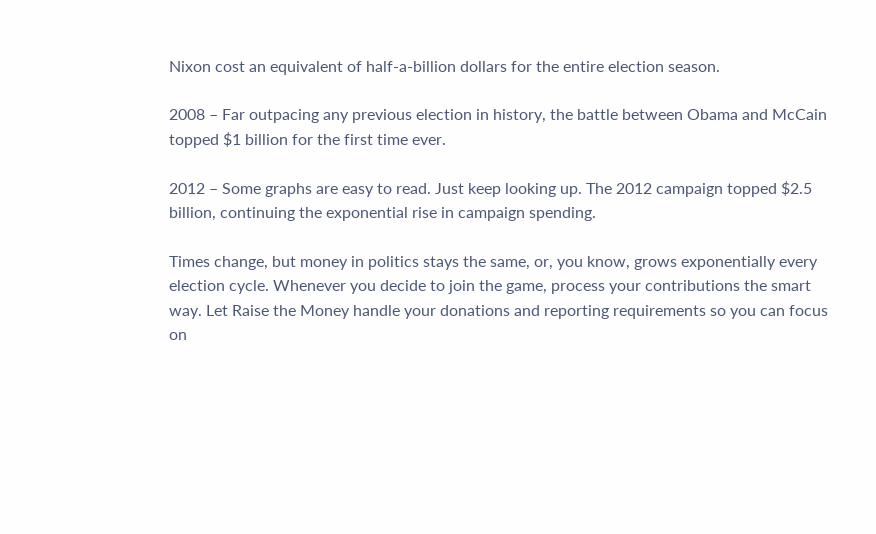Nixon cost an equivalent of half-a-billion dollars for the entire election season.

2008 – Far outpacing any previous election in history, the battle between Obama and McCain topped $1 billion for the first time ever.

2012 – Some graphs are easy to read. Just keep looking up. The 2012 campaign topped $2.5 billion, continuing the exponential rise in campaign spending.

Times change, but money in politics stays the same, or, you know, grows exponentially every election cycle. Whenever you decide to join the game, process your contributions the smart way. Let Raise the Money handle your donations and reporting requirements so you can focus on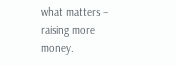what matters – raising more money.